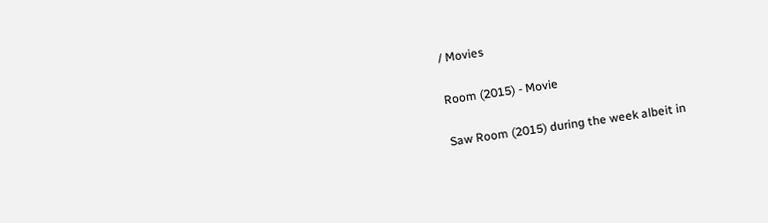/ Movies

Room (2015) - Movie

Saw Room (2015) during the week albeit in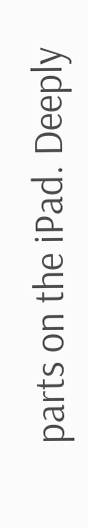parts on the iPad. Deeply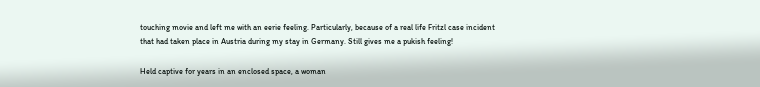touching movie and left me with an eerie feeling. Particularly, because of a real life Fritzl case incident that had taken place in Austria during my stay in Germany. Still gives me a pukish feeling!

Held captive for years in an enclosed space, a woman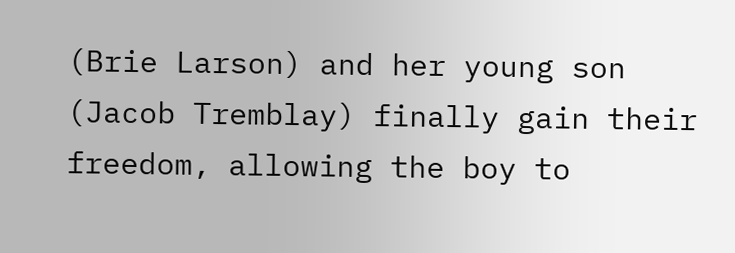(Brie Larson) and her young son (Jacob Tremblay) finally gain their freedom, allowing the boy to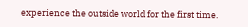experience the outside world for the first time.